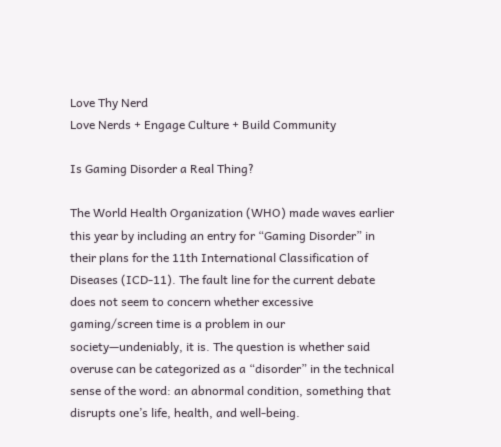Love Thy Nerd
Love Nerds + Engage Culture + Build Community

Is Gaming Disorder a Real Thing?

The World Health Organization (WHO) made waves earlier this year by including an entry for “Gaming Disorder” in their plans for the 11th International Classification of Diseases (ICD-11). The fault line for the current debate does not seem to concern whether excessive gaming/screen time is a problem in our society—undeniably, it is. The question is whether said overuse can be categorized as a “disorder” in the technical sense of the word: an abnormal condition, something that disrupts one’s life, health, and well-being.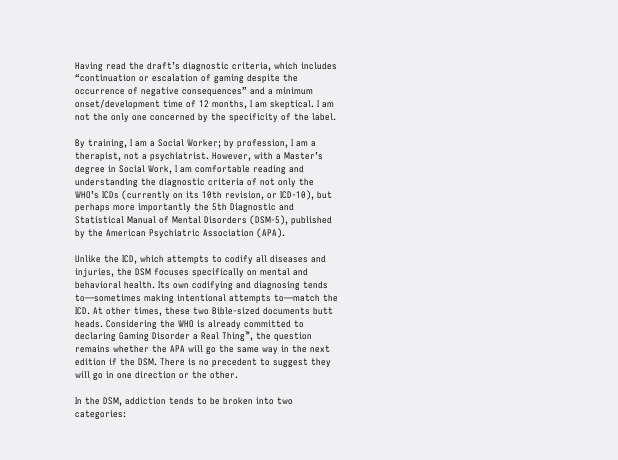Having read the draft’s diagnostic criteria, which includes “continuation or escalation of gaming despite the occurrence of negative consequences” and a minimum onset/development time of 12 months, I am skeptical. I am not the only one concerned by the specificity of the label.

By training, I am a Social Worker; by profession, I am a therapist, not a psychiatrist. However, with a Master’s degree in Social Work, I am comfortable reading and understanding the diagnostic criteria of not only the WHO’s ICDs (currently on its 10th revision, or ICD-10), but perhaps more importantly the 5th Diagnostic and Statistical Manual of Mental Disorders (DSM-5), published by the American Psychiatric Association (APA).

Unlike the ICD, which attempts to codify all diseases and injuries, the DSM focuses specifically on mental and behavioral health. Its own codifying and diagnosing tends to—sometimes making intentional attempts to—match the ICD. At other times, these two Bible-sized documents butt heads. Considering the WHO is already committed to declaring Gaming Disorder a Real Thing™, the question remains whether the APA will go the same way in the next edition if the DSM. There is no precedent to suggest they will go in one direction or the other.

In the DSM, addiction tends to be broken into two categories: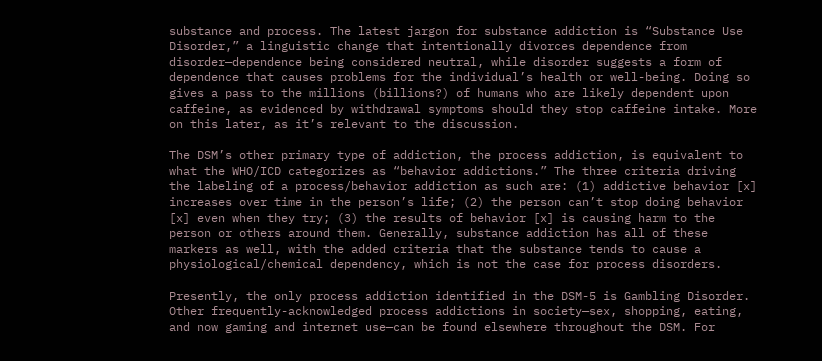substance and process. The latest jargon for substance addiction is “Substance Use Disorder,” a linguistic change that intentionally divorces dependence from disorder—dependence being considered neutral, while disorder suggests a form of dependence that causes problems for the individual’s health or well-being. Doing so gives a pass to the millions (billions?) of humans who are likely dependent upon caffeine, as evidenced by withdrawal symptoms should they stop caffeine intake. More on this later, as it’s relevant to the discussion.

The DSM’s other primary type of addiction, the process addiction, is equivalent to what the WHO/ICD categorizes as “behavior addictions.” The three criteria driving the labeling of a process/behavior addiction as such are: (1) addictive behavior [x] increases over time in the person’s life; (2) the person can’t stop doing behavior [x] even when they try; (3) the results of behavior [x] is causing harm to the person or others around them. Generally, substance addiction has all of these markers as well, with the added criteria that the substance tends to cause a physiological/chemical dependency, which is not the case for process disorders.

Presently, the only process addiction identified in the DSM-5 is Gambling Disorder. Other frequently-acknowledged process addictions in society—sex, shopping, eating, and now gaming and internet use—can be found elsewhere throughout the DSM. For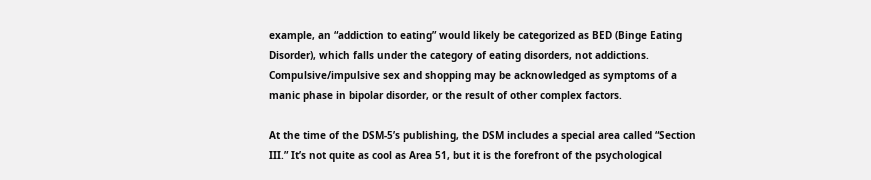example, an “addiction to eating” would likely be categorized as BED (Binge Eating Disorder), which falls under the category of eating disorders, not addictions. Compulsive/impulsive sex and shopping may be acknowledged as symptoms of a manic phase in bipolar disorder, or the result of other complex factors.

At the time of the DSM-5’s publishing, the DSM includes a special area called “Section III.” It’s not quite as cool as Area 51, but it is the forefront of the psychological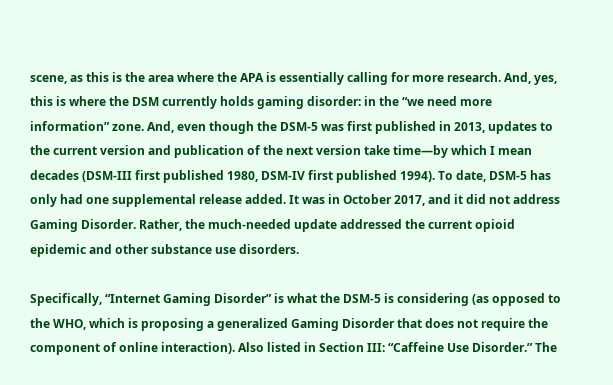scene, as this is the area where the APA is essentially calling for more research. And, yes, this is where the DSM currently holds gaming disorder: in the “we need more information” zone. And, even though the DSM-5 was first published in 2013, updates to the current version and publication of the next version take time—by which I mean decades (DSM-III first published 1980, DSM-IV first published 1994). To date, DSM-5 has only had one supplemental release added. It was in October 2017, and it did not address Gaming Disorder. Rather, the much-needed update addressed the current opioid epidemic and other substance use disorders.

Specifically, “Internet Gaming Disorder” is what the DSM-5 is considering (as opposed to the WHO, which is proposing a generalized Gaming Disorder that does not require the component of online interaction). Also listed in Section III: “Caffeine Use Disorder.” The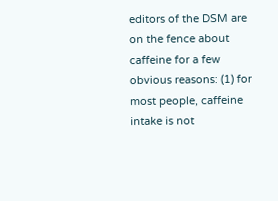editors of the DSM are on the fence about caffeine for a few obvious reasons: (1) for most people, caffeine intake is not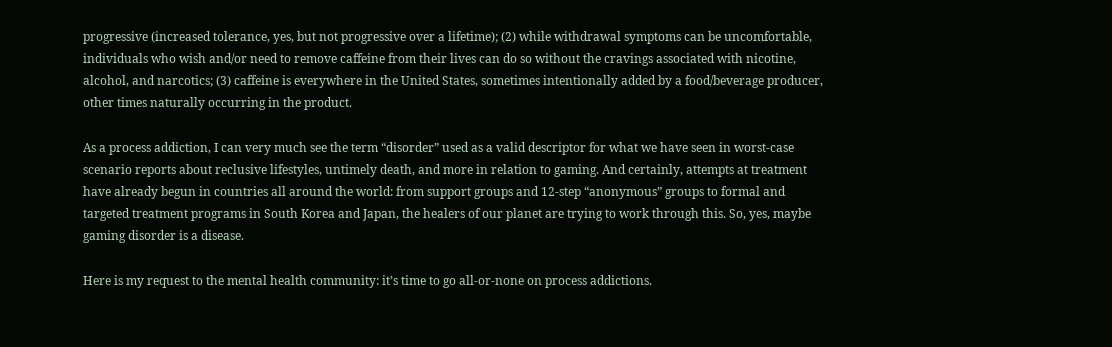progressive (increased tolerance, yes, but not progressive over a lifetime); (2) while withdrawal symptoms can be uncomfortable, individuals who wish and/or need to remove caffeine from their lives can do so without the cravings associated with nicotine, alcohol, and narcotics; (3) caffeine is everywhere in the United States, sometimes intentionally added by a food/beverage producer, other times naturally occurring in the product.

As a process addiction, I can very much see the term “disorder” used as a valid descriptor for what we have seen in worst-case scenario reports about reclusive lifestyles, untimely death, and more in relation to gaming. And certainly, attempts at treatment have already begun in countries all around the world: from support groups and 12-step “anonymous” groups to formal and targeted treatment programs in South Korea and Japan, the healers of our planet are trying to work through this. So, yes, maybe gaming disorder is a disease.

Here is my request to the mental health community: it’s time to go all-or-none on process addictions.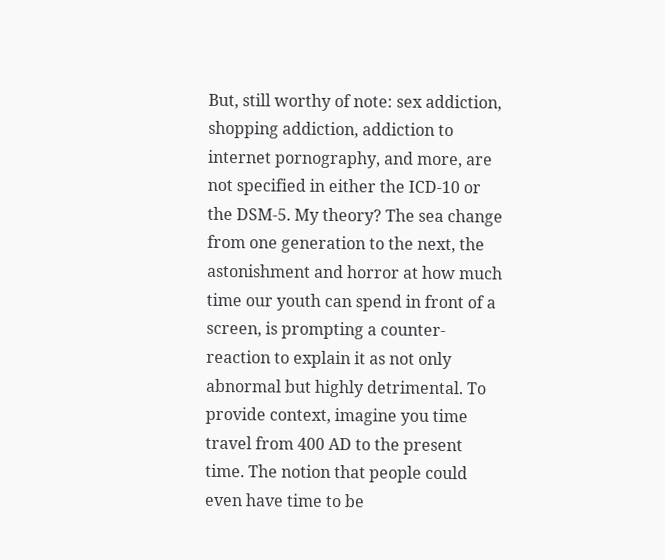But, still worthy of note: sex addiction, shopping addiction, addiction to internet pornography, and more, are not specified in either the ICD-10 or the DSM-5. My theory? The sea change from one generation to the next, the astonishment and horror at how much time our youth can spend in front of a screen, is prompting a counter-reaction to explain it as not only abnormal but highly detrimental. To provide context, imagine you time travel from 400 AD to the present time. The notion that people could even have time to be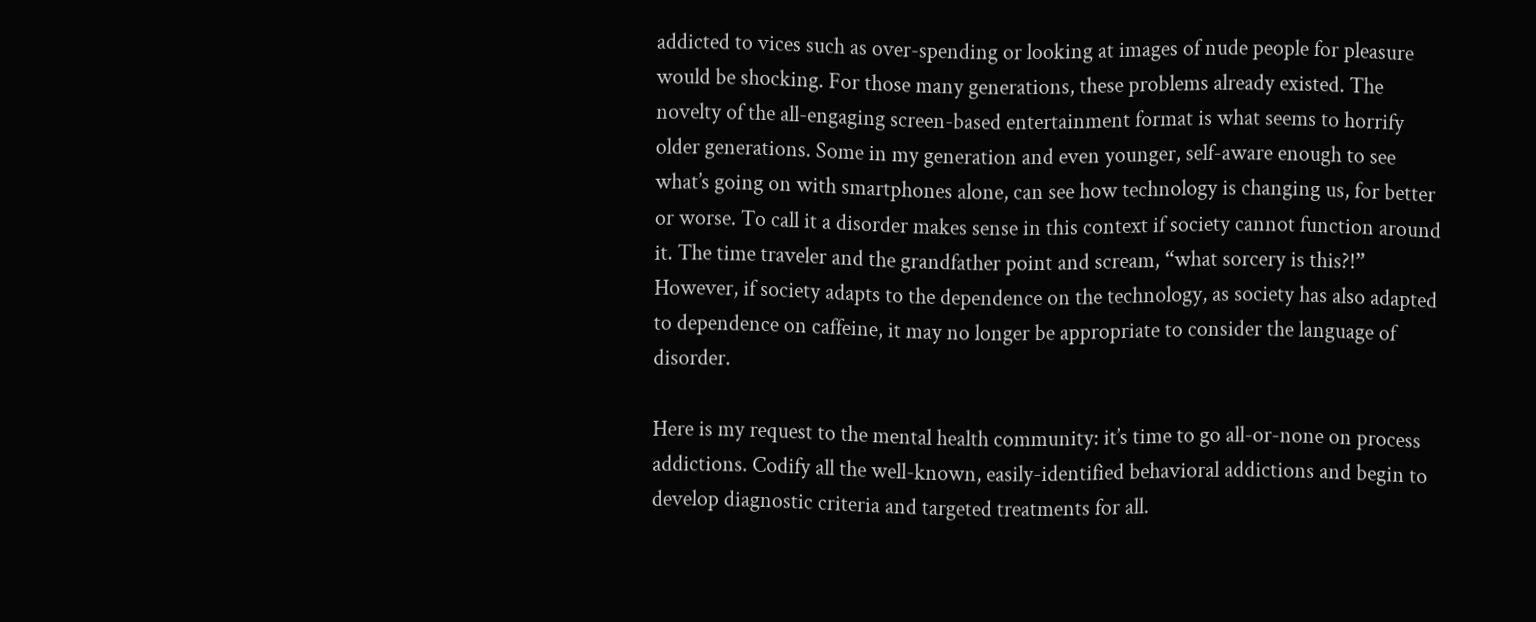addicted to vices such as over-spending or looking at images of nude people for pleasure would be shocking. For those many generations, these problems already existed. The novelty of the all-engaging screen-based entertainment format is what seems to horrify older generations. Some in my generation and even younger, self-aware enough to see what’s going on with smartphones alone, can see how technology is changing us, for better or worse. To call it a disorder makes sense in this context if society cannot function around it. The time traveler and the grandfather point and scream, “what sorcery is this?!” However, if society adapts to the dependence on the technology, as society has also adapted to dependence on caffeine, it may no longer be appropriate to consider the language of disorder.

Here is my request to the mental health community: it’s time to go all-or-none on process addictions. Codify all the well-known, easily-identified behavioral addictions and begin to develop diagnostic criteria and targeted treatments for all.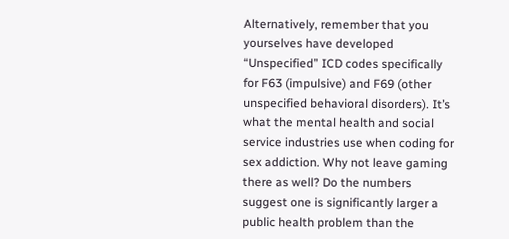Alternatively, remember that you yourselves have developed “Unspecified” ICD codes specifically for F63 (impulsive) and F69 (other unspecified behavioral disorders). It’s what the mental health and social service industries use when coding for sex addiction. Why not leave gaming there as well? Do the numbers suggest one is significantly larger a public health problem than the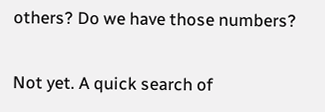others? Do we have those numbers?

Not yet. A quick search of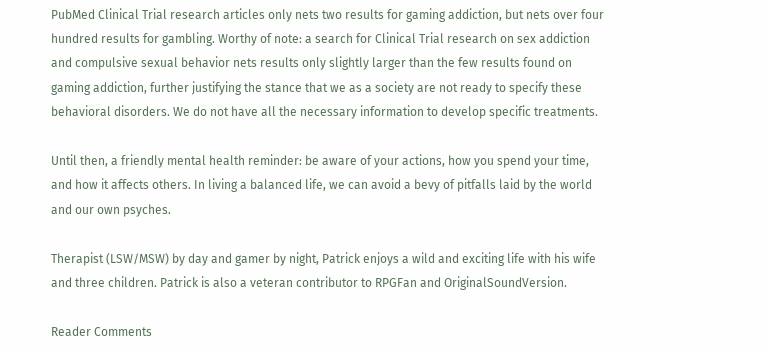PubMed Clinical Trial research articles only nets two results for gaming addiction, but nets over four hundred results for gambling. Worthy of note: a search for Clinical Trial research on sex addiction and compulsive sexual behavior nets results only slightly larger than the few results found on gaming addiction, further justifying the stance that we as a society are not ready to specify these behavioral disorders. We do not have all the necessary information to develop specific treatments.

Until then, a friendly mental health reminder: be aware of your actions, how you spend your time, and how it affects others. In living a balanced life, we can avoid a bevy of pitfalls laid by the world and our own psyches.

Therapist (LSW/MSW) by day and gamer by night, Patrick enjoys a wild and exciting life with his wife and three children. Patrick is also a veteran contributor to RPGFan and OriginalSoundVersion.

Reader Comments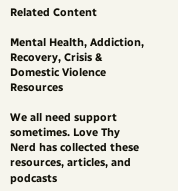Related Content

Mental Health, Addiction, Recovery, Crisis & Domestic Violence Resources

We all need support sometimes. Love Thy Nerd has collected these resources, articles, and podcasts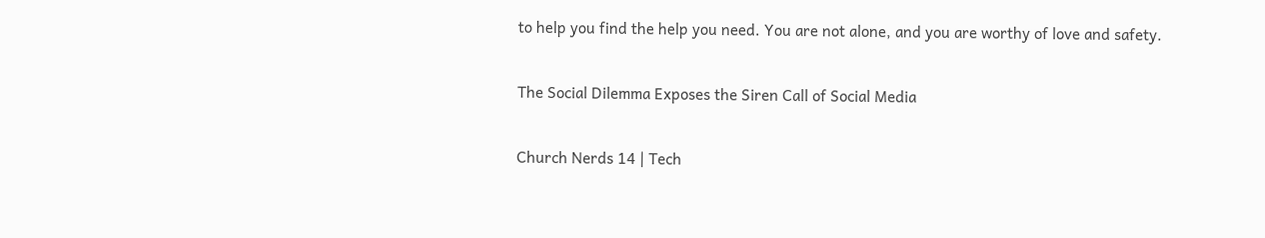to help you find the help you need. You are not alone, and you are worthy of love and safety.

The Social Dilemma Exposes the Siren Call of Social Media

Church Nerds 14 | Tech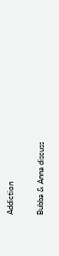Addiction

Bubba & Anna discuss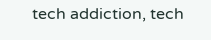tech addiction, tech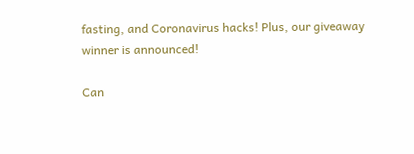fasting, and Coronavirus hacks! Plus, our giveaway winner is announced!

Can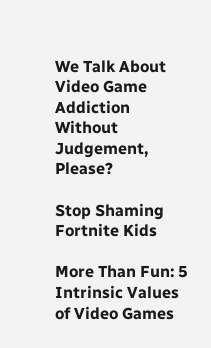We Talk About Video Game Addiction Without Judgement, Please?

Stop Shaming Fortnite Kids

More Than Fun: 5 Intrinsic Values of Video Games